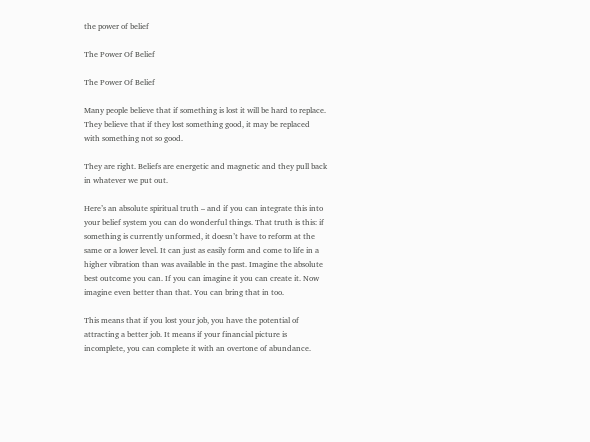the power of belief

The Power Of Belief

The Power Of Belief

Many people believe that if something is lost it will be hard to replace. They believe that if they lost something good, it may be replaced with something not so good.

They are right. Beliefs are energetic and magnetic and they pull back in whatever we put out.

Here’s an absolute spiritual truth – and if you can integrate this into your belief system you can do wonderful things. That truth is this: if something is currently unformed, it doesn’t have to reform at the same or a lower level. It can just as easily form and come to life in a higher vibration than was available in the past. Imagine the absolute best outcome you can. If you can imagine it you can create it. Now imagine even better than that. You can bring that in too.

This means that if you lost your job, you have the potential of attracting a better job. It means if your financial picture is incomplete, you can complete it with an overtone of abundance.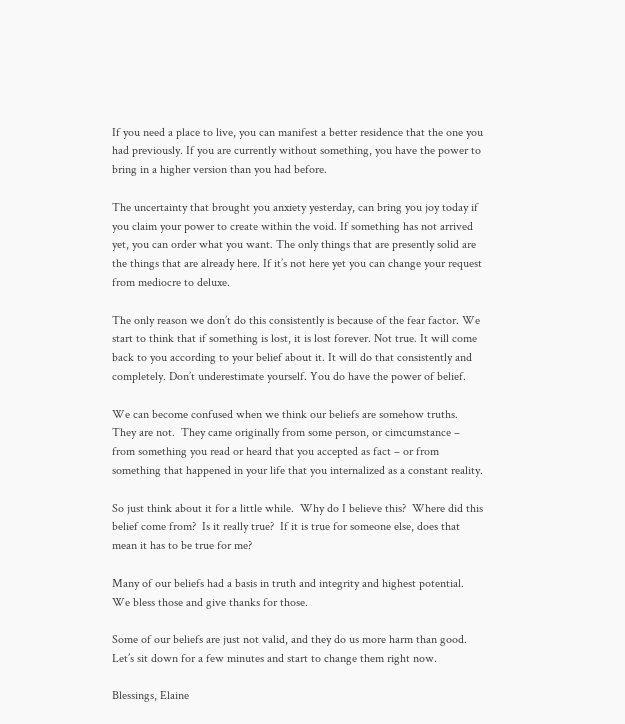If you need a place to live, you can manifest a better residence that the one you had previously. If you are currently without something, you have the power to bring in a higher version than you had before.

The uncertainty that brought you anxiety yesterday, can bring you joy today if you claim your power to create within the void. If something has not arrived yet, you can order what you want. The only things that are presently solid are the things that are already here. If it’s not here yet you can change your request from mediocre to deluxe.

The only reason we don’t do this consistently is because of the fear factor. We start to think that if something is lost, it is lost forever. Not true. It will come back to you according to your belief about it. It will do that consistently and completely. Don’t underestimate yourself. You do have the power of belief.

We can become confused when we think our beliefs are somehow truths.  They are not.  They came originally from some person, or cimcumstance – from something you read or heard that you accepted as fact – or from something that happened in your life that you internalized as a constant reality.

So just think about it for a little while.  Why do I believe this?  Where did this belief come from?  Is it really true?  If it is true for someone else, does that mean it has to be true for me?

Many of our beliefs had a basis in truth and integrity and highest potential.  We bless those and give thanks for those.

Some of our beliefs are just not valid, and they do us more harm than good.  Let’s sit down for a few minutes and start to change them right now.

Blessings, Elaine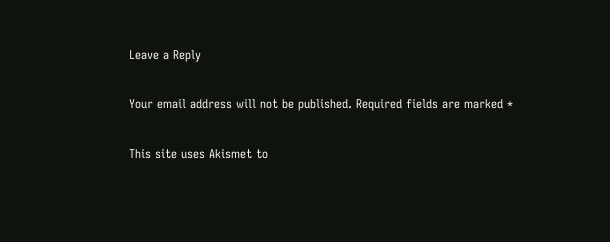Leave a Reply

Your email address will not be published. Required fields are marked *

This site uses Akismet to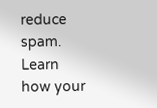reduce spam. Learn how your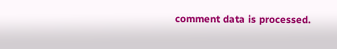comment data is processed.